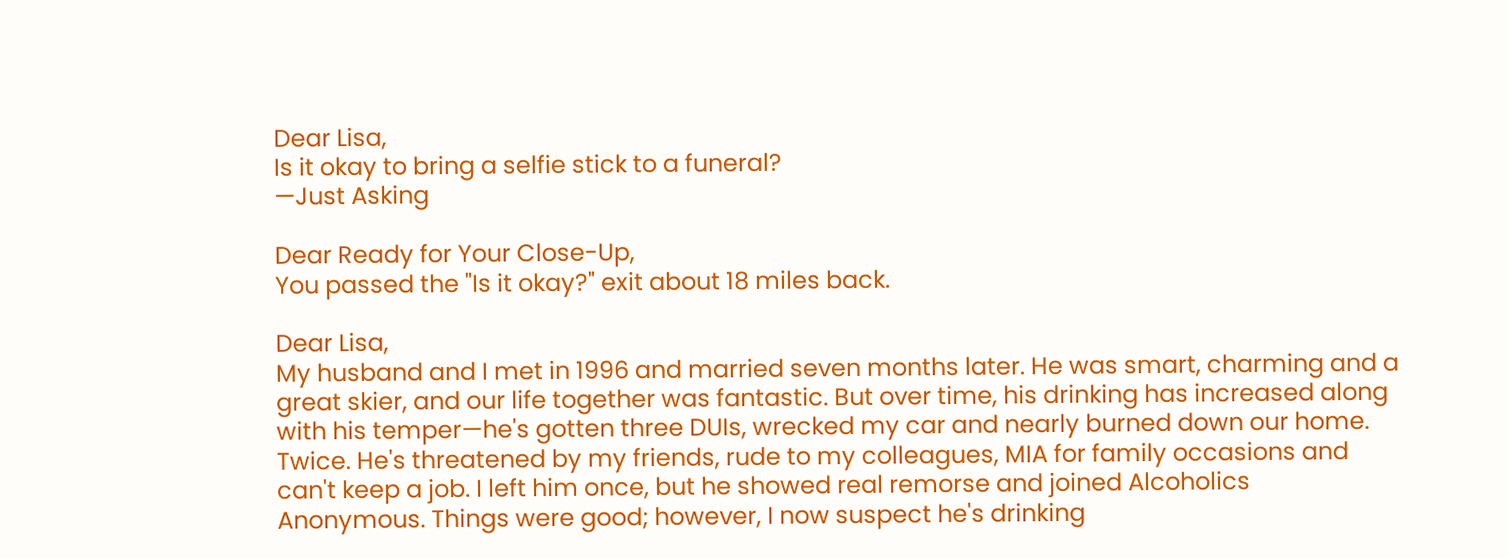Dear Lisa,
Is it okay to bring a selfie stick to a funeral?
—Just Asking

Dear Ready for Your Close-Up,
You passed the "Is it okay?" exit about 18 miles back.

Dear Lisa,
My husband and I met in 1996 and married seven months later. He was smart, charming and a great skier, and our life together was fantastic. But over time, his drinking has increased along with his temper—he's gotten three DUIs, wrecked my car and nearly burned down our home. Twice. He's threatened by my friends, rude to my colleagues, MIA for family occasions and can't keep a job. I left him once, but he showed real remorse and joined Alcoholics Anonymous. Things were good; however, I now suspect he's drinking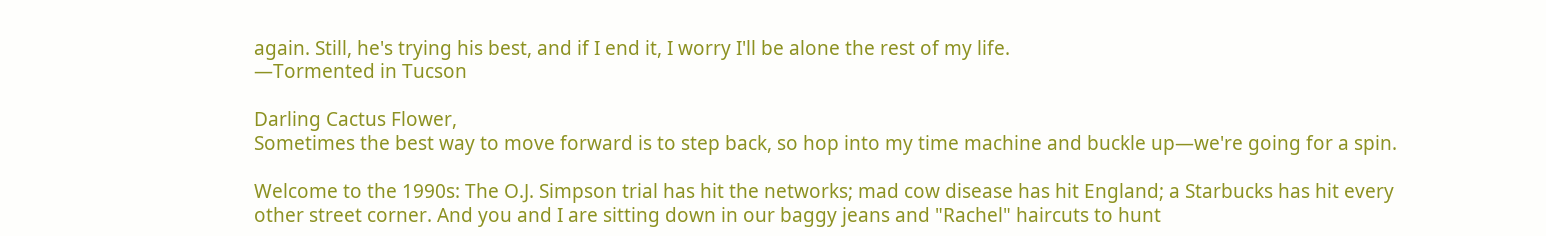again. Still, he's trying his best, and if I end it, I worry I'll be alone the rest of my life.
—Tormented in Tucson

Darling Cactus Flower,
Sometimes the best way to move forward is to step back, so hop into my time machine and buckle up—we're going for a spin.

Welcome to the 1990s: The O.J. Simpson trial has hit the networks; mad cow disease has hit England; a Starbucks has hit every other street corner. And you and I are sitting down in our baggy jeans and "Rachel" haircuts to hunt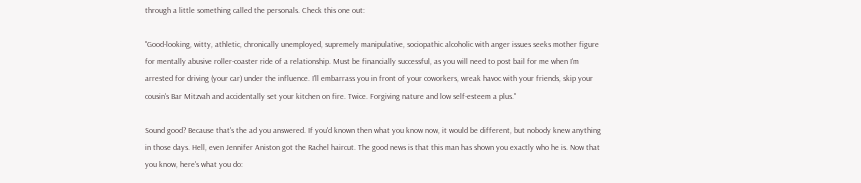through a little something called the personals. Check this one out:

"Good-looking, witty, athletic, chronically unemployed, supremely manipulative, sociopathic alcoholic with anger issues seeks mother figure for mentally abusive roller-coaster ride of a relationship. Must be financially successful, as you will need to post bail for me when I'm arrested for driving (your car) under the influence. I'll embarrass you in front of your coworkers, wreak havoc with your friends, skip your cousin's Bar Mitzvah and accidentally set your kitchen on fire. Twice. Forgiving nature and low self-esteem a plus."

Sound good? Because that's the ad you answered. If you'd known then what you know now, it would be different, but nobody knew anything in those days. Hell, even Jennifer Aniston got the Rachel haircut. The good news is that this man has shown you exactly who he is. Now that you know, here's what you do: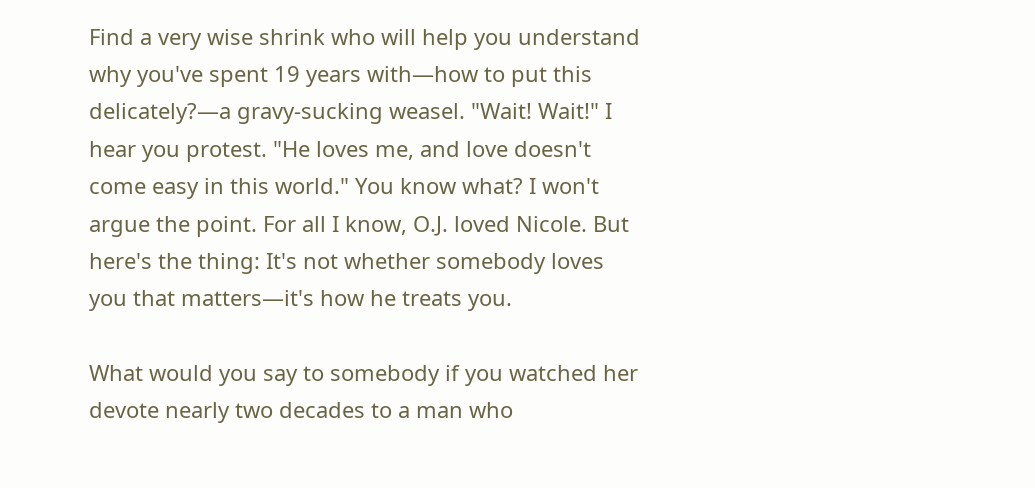Find a very wise shrink who will help you understand why you've spent 19 years with—how to put this delicately?—a gravy-sucking weasel. "Wait! Wait!" I hear you protest. "He loves me, and love doesn't come easy in this world." You know what? I won't argue the point. For all I know, O.J. loved Nicole. But here's the thing: It's not whether somebody loves you that matters—it's how he treats you.

What would you say to somebody if you watched her devote nearly two decades to a man who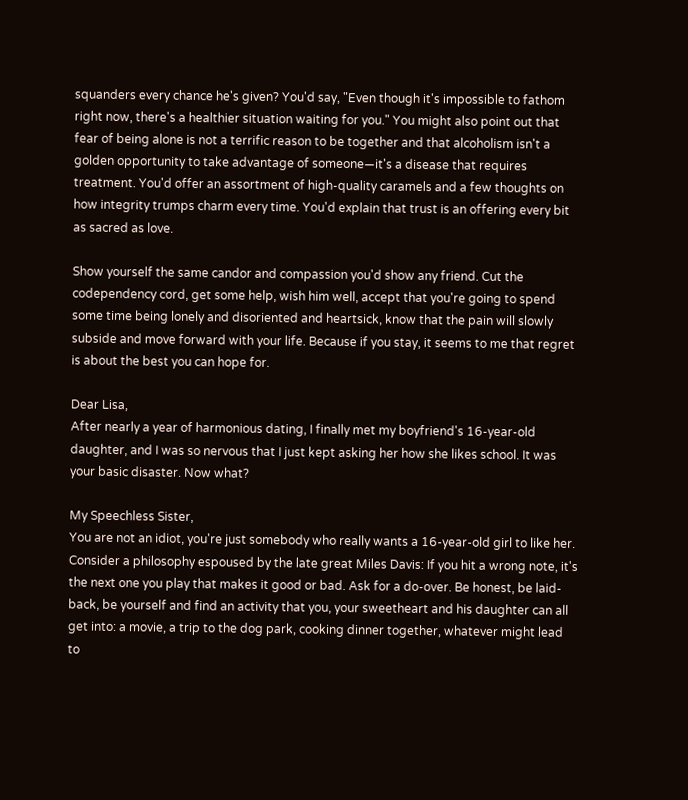squanders every chance he's given? You'd say, "Even though it's impossible to fathom right now, there's a healthier situation waiting for you." You might also point out that fear of being alone is not a terrific reason to be together and that alcoholism isn't a golden opportunity to take advantage of someone—it's a disease that requires treatment. You'd offer an assortment of high-quality caramels and a few thoughts on how integrity trumps charm every time. You'd explain that trust is an offering every bit as sacred as love.

Show yourself the same candor and compassion you'd show any friend. Cut the codependency cord, get some help, wish him well, accept that you're going to spend some time being lonely and disoriented and heartsick, know that the pain will slowly subside and move forward with your life. Because if you stay, it seems to me that regret is about the best you can hope for.

Dear Lisa,
After nearly a year of harmonious dating, I finally met my boyfriend's 16-year-old daughter, and I was so nervous that I just kept asking her how she likes school. It was your basic disaster. Now what?

My Speechless Sister,
You are not an idiot, you're just somebody who really wants a 16-year-old girl to like her. Consider a philosophy espoused by the late great Miles Davis: If you hit a wrong note, it's the next one you play that makes it good or bad. Ask for a do-over. Be honest, be laid-back, be yourself and find an activity that you, your sweetheart and his daughter can all get into: a movie, a trip to the dog park, cooking dinner together, whatever might lead to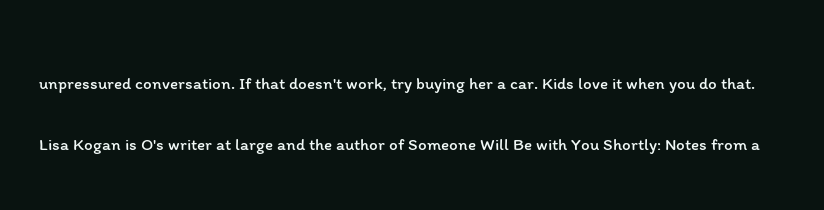unpressured conversation. If that doesn't work, try buying her a car. Kids love it when you do that.

Lisa Kogan is O's writer at large and the author of Someone Will Be with You Shortly: Notes from a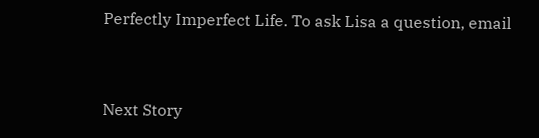Perfectly Imperfect Life. To ask Lisa a question, email


Next Story